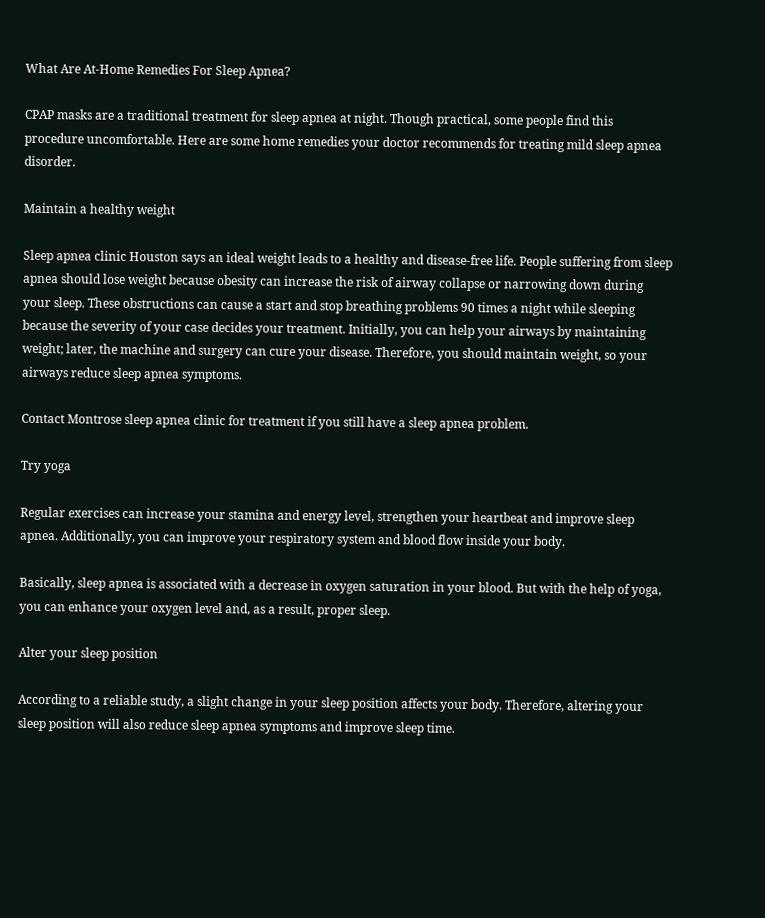What Are At-Home Remedies For Sleep Apnea?

CPAP masks are a traditional treatment for sleep apnea at night. Though practical, some people find this procedure uncomfortable. Here are some home remedies your doctor recommends for treating mild sleep apnea disorder.

Maintain a healthy weight

Sleep apnea clinic Houston says an ideal weight leads to a healthy and disease-free life. People suffering from sleep apnea should lose weight because obesity can increase the risk of airway collapse or narrowing down during your sleep. These obstructions can cause a start and stop breathing problems 90 times a night while sleeping because the severity of your case decides your treatment. Initially, you can help your airways by maintaining weight; later, the machine and surgery can cure your disease. Therefore, you should maintain weight, so your airways reduce sleep apnea symptoms.

Contact Montrose sleep apnea clinic for treatment if you still have a sleep apnea problem.

Try yoga

Regular exercises can increase your stamina and energy level, strengthen your heartbeat and improve sleep apnea. Additionally, you can improve your respiratory system and blood flow inside your body.

Basically, sleep apnea is associated with a decrease in oxygen saturation in your blood. But with the help of yoga, you can enhance your oxygen level and, as a result, proper sleep.

Alter your sleep position

According to a reliable study, a slight change in your sleep position affects your body. Therefore, altering your sleep position will also reduce sleep apnea symptoms and improve sleep time.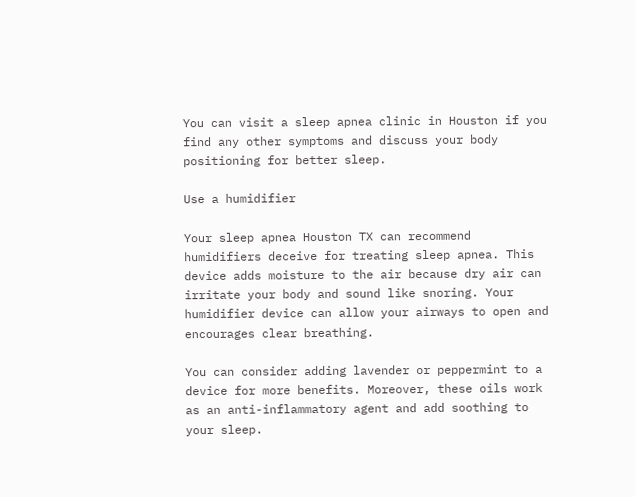You can visit a sleep apnea clinic in Houston if you find any other symptoms and discuss your body positioning for better sleep.

Use a humidifier

Your sleep apnea Houston TX can recommend humidifiers deceive for treating sleep apnea. This device adds moisture to the air because dry air can irritate your body and sound like snoring. Your humidifier device can allow your airways to open and encourages clear breathing.

You can consider adding lavender or peppermint to a device for more benefits. Moreover, these oils work as an anti-inflammatory agent and add soothing to your sleep.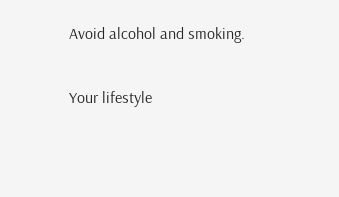Avoid alcohol and smoking.

Your lifestyle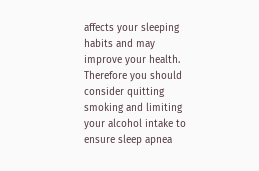affects your sleeping habits and may improve your health. Therefore you should consider quitting smoking and limiting your alcohol intake to ensure sleep apnea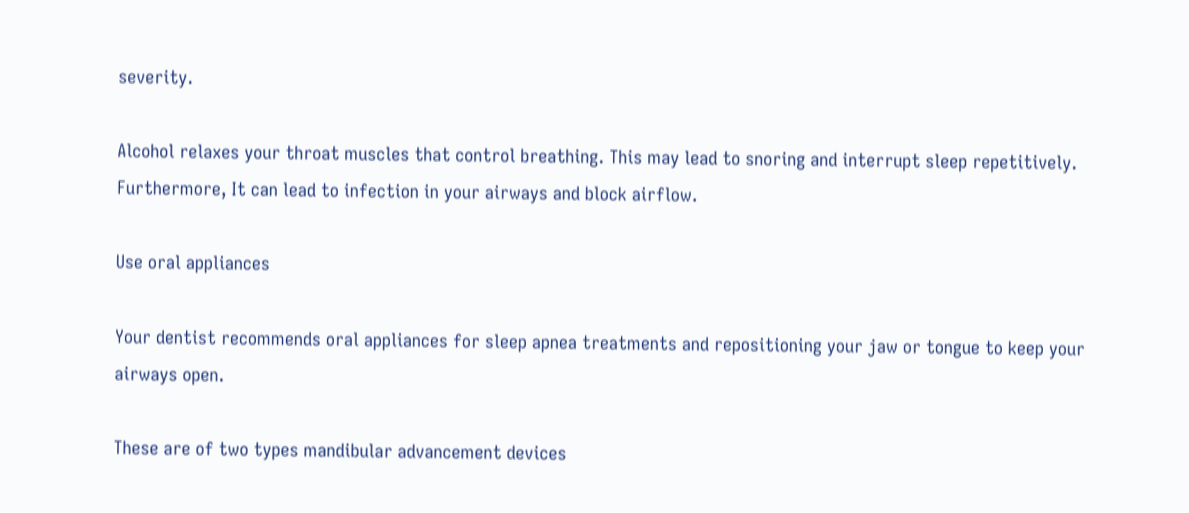severity.

Alcohol relaxes your throat muscles that control breathing. This may lead to snoring and interrupt sleep repetitively. Furthermore, It can lead to infection in your airways and block airflow.

Use oral appliances

Your dentist recommends oral appliances for sleep apnea treatments and repositioning your jaw or tongue to keep your airways open.

These are of two types mandibular advancement devices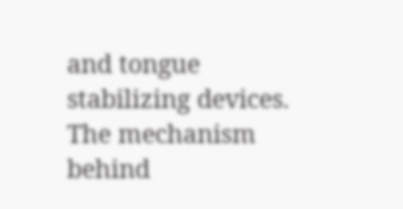and tongue stabilizing devices. The mechanism behind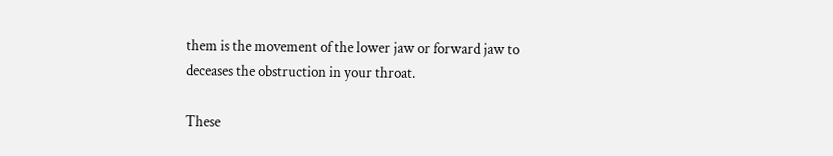them is the movement of the lower jaw or forward jaw to deceases the obstruction in your throat.

These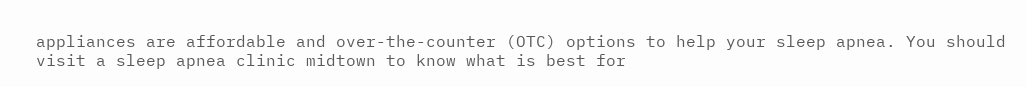appliances are affordable and over-the-counter (OTC) options to help your sleep apnea. You should visit a sleep apnea clinic midtown to know what is best for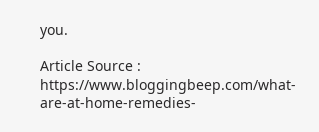you.

Article Source : https://www.bloggingbeep.com/what-are-at-home-remedies-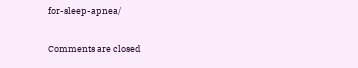for-sleep-apnea/

Comments are closed